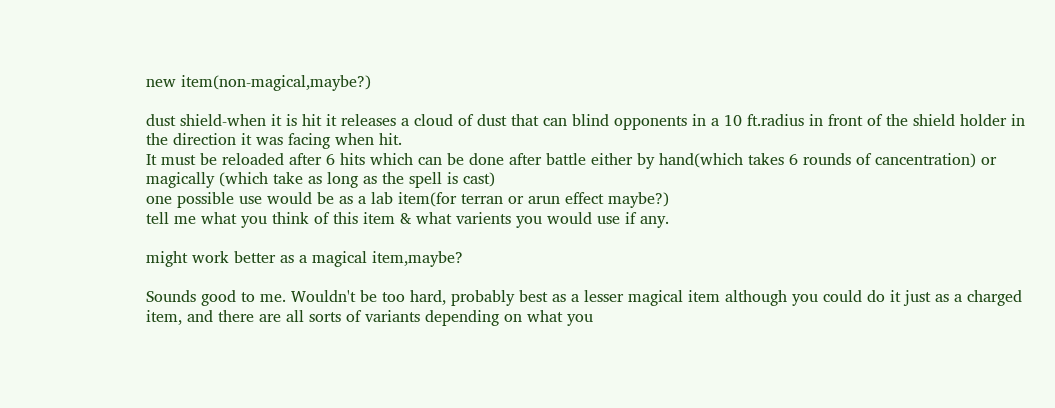new item(non-magical,maybe?)

dust shield-when it is hit it releases a cloud of dust that can blind opponents in a 10 ft.radius in front of the shield holder in the direction it was facing when hit.
It must be reloaded after 6 hits which can be done after battle either by hand(which takes 6 rounds of cancentration) or magically (which take as long as the spell is cast)
one possible use would be as a lab item(for terran or arun effect maybe?)
tell me what you think of this item & what varients you would use if any.

might work better as a magical item,maybe?

Sounds good to me. Wouldn't be too hard, probably best as a lesser magical item although you could do it just as a charged item, and there are all sorts of variants depending on what you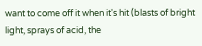want to come off it when it's hit (blasts of bright light, sprays of acid, the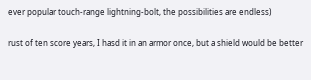ever popular touch-range lightning-bolt, the possibilities are endless)

rust of ten score years, I hasd it in an armor once, but a shield would be better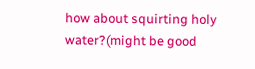how about squirting holy water?(might be good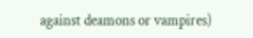against deamons or vampires)